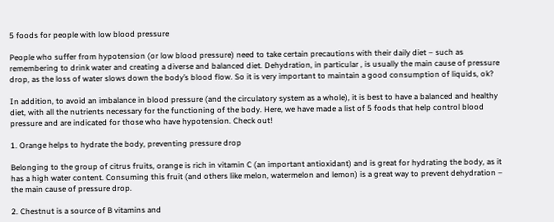5 foods for people with low blood pressure

People who suffer from hypotension (or low blood pressure) need to take certain precautions with their daily diet – such as remembering to drink water and creating a diverse and balanced diet. Dehydration, in particular , is usually the main cause of pressure drop, as the loss of water slows down the body’s blood flow. So it is very important to maintain a good consumption of liquids, ok?

In addition, to avoid an imbalance in blood pressure (and the circulatory system as a whole), it is best to have a balanced and healthy diet, with all the nutrients necessary for the functioning of the body. Here, we have made a list of 5 foods that help control blood pressure and are indicated for those who have hypotension. Check out!

1. Orange helps to hydrate the body, preventing pressure drop

Belonging to the group of citrus fruits, orange is rich in vitamin C (an important antioxidant) and is great for hydrating the body, as it has a high water content. Consuming this fruit (and others like melon, watermelon and lemon) is a great way to prevent dehydration – the main cause of pressure drop.

2. Chestnut is a source of B vitamins and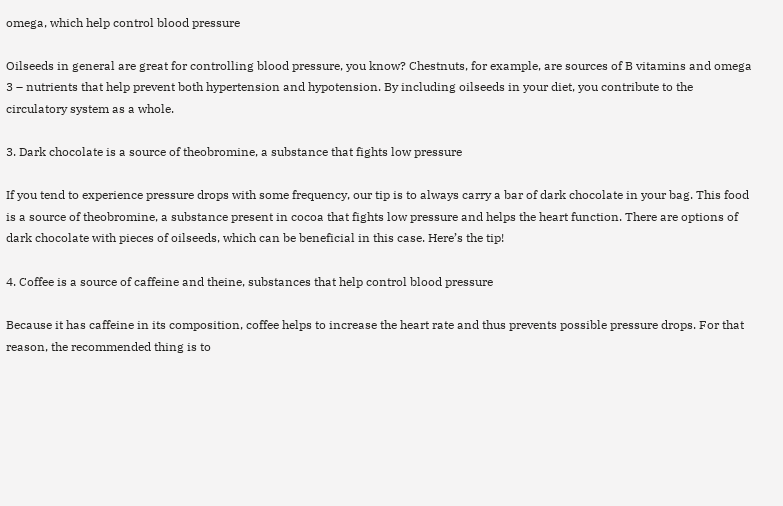omega, which help control blood pressure

Oilseeds in general are great for controlling blood pressure, you know? Chestnuts, for example, are sources of B vitamins and omega 3 – nutrients that help prevent both hypertension and hypotension. By including oilseeds in your diet, you contribute to the circulatory system as a whole.

3. Dark chocolate is a source of theobromine, a substance that fights low pressure

If you tend to experience pressure drops with some frequency, our tip is to always carry a bar of dark chocolate in your bag. This food is a source of theobromine, a substance present in cocoa that fights low pressure and helps the heart function. There are options of dark chocolate with pieces of oilseeds, which can be beneficial in this case. Here’s the tip!

4. Coffee is a source of caffeine and theine, substances that help control blood pressure

Because it has caffeine in its composition, coffee helps to increase the heart rate and thus prevents possible pressure drops. For that reason, the recommended thing is to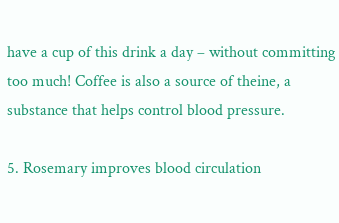have a cup of this drink a day – without committing too much! Coffee is also a source of theine, a substance that helps control blood pressure.

5. Rosemary improves blood circulation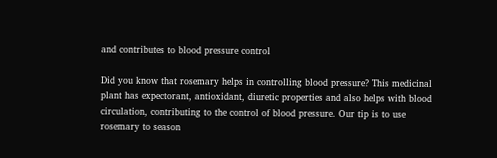and contributes to blood pressure control

Did you know that rosemary helps in controlling blood pressure? This medicinal plant has expectorant, antioxidant, diuretic properties and also helps with blood circulation, contributing to the control of blood pressure. Our tip is to use rosemary to season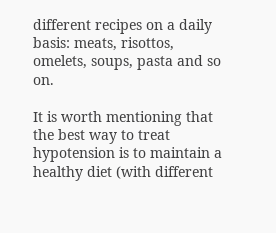different recipes on a daily basis: meats, risottos, omelets, soups, pasta and so on.

It is worth mentioning that the best way to treat hypotension is to maintain a healthy diet (with different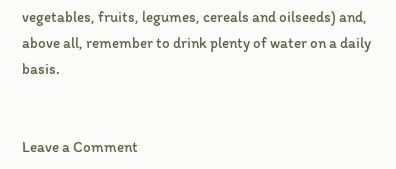vegetables, fruits, legumes, cereals and oilseeds) and, above all, remember to drink plenty of water on a daily basis.


Leave a Comment